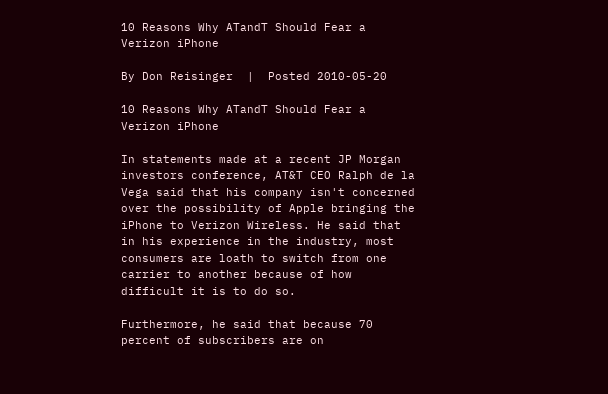10 Reasons Why ATandT Should Fear a Verizon iPhone

By Don Reisinger  |  Posted 2010-05-20

10 Reasons Why ATandT Should Fear a Verizon iPhone

In statements made at a recent JP Morgan investors conference, AT&T CEO Ralph de la Vega said that his company isn't concerned over the possibility of Apple bringing the iPhone to Verizon Wireless. He said that in his experience in the industry, most consumers are loath to switch from one carrier to another because of how difficult it is to do so.

Furthermore, he said that because 70 percent of subscribers are on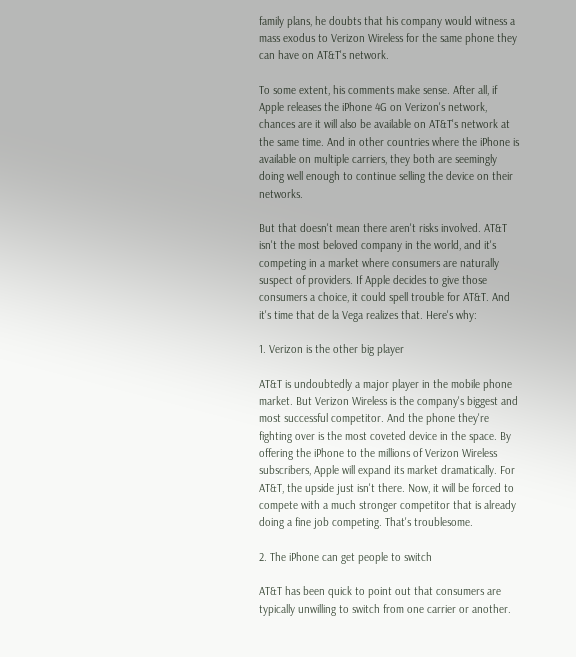family plans, he doubts that his company would witness a mass exodus to Verizon Wireless for the same phone they can have on AT&T's network.

To some extent, his comments make sense. After all, if Apple releases the iPhone 4G on Verizon's network, chances are it will also be available on AT&T's network at the same time. And in other countries where the iPhone is available on multiple carriers, they both are seemingly doing well enough to continue selling the device on their networks.

But that doesn't mean there aren't risks involved. AT&T isn't the most beloved company in the world, and it's competing in a market where consumers are naturally suspect of providers. If Apple decides to give those consumers a choice, it could spell trouble for AT&T. And it's time that de la Vega realizes that. Here's why:

1. Verizon is the other big player

AT&T is undoubtedly a major player in the mobile phone market. But Verizon Wireless is the company's biggest and most successful competitor. And the phone they're fighting over is the most coveted device in the space. By offering the iPhone to the millions of Verizon Wireless subscribers, Apple will expand its market dramatically. For AT&T, the upside just isn't there. Now, it will be forced to compete with a much stronger competitor that is already doing a fine job competing. That's troublesome.

2. The iPhone can get people to switch

AT&T has been quick to point out that consumers are typically unwilling to switch from one carrier or another.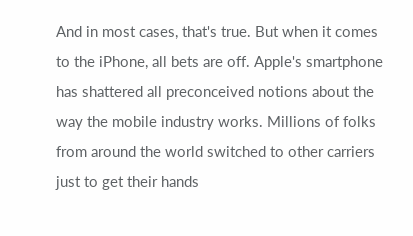And in most cases, that's true. But when it comes to the iPhone, all bets are off. Apple's smartphone has shattered all preconceived notions about the way the mobile industry works. Millions of folks from around the world switched to other carriers just to get their hands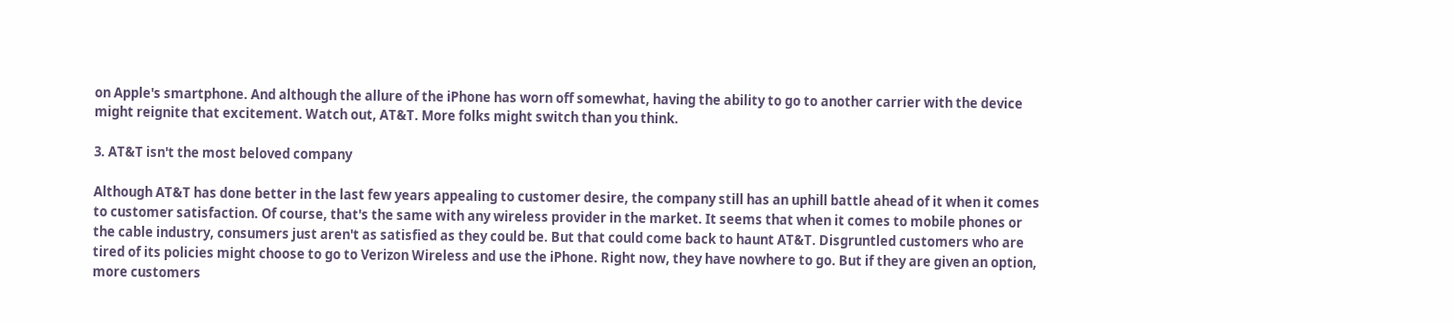on Apple's smartphone. And although the allure of the iPhone has worn off somewhat, having the ability to go to another carrier with the device might reignite that excitement. Watch out, AT&T. More folks might switch than you think.

3. AT&T isn't the most beloved company

Although AT&T has done better in the last few years appealing to customer desire, the company still has an uphill battle ahead of it when it comes to customer satisfaction. Of course, that's the same with any wireless provider in the market. It seems that when it comes to mobile phones or the cable industry, consumers just aren't as satisfied as they could be. But that could come back to haunt AT&T. Disgruntled customers who are tired of its policies might choose to go to Verizon Wireless and use the iPhone. Right now, they have nowhere to go. But if they are given an option, more customers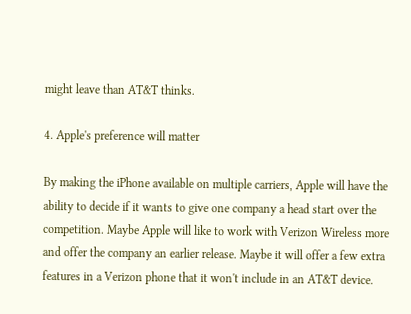might leave than AT&T thinks.

4. Apple's preference will matter

By making the iPhone available on multiple carriers, Apple will have the ability to decide if it wants to give one company a head start over the competition. Maybe Apple will like to work with Verizon Wireless more and offer the company an earlier release. Maybe it will offer a few extra features in a Verizon phone that it won't include in an AT&T device.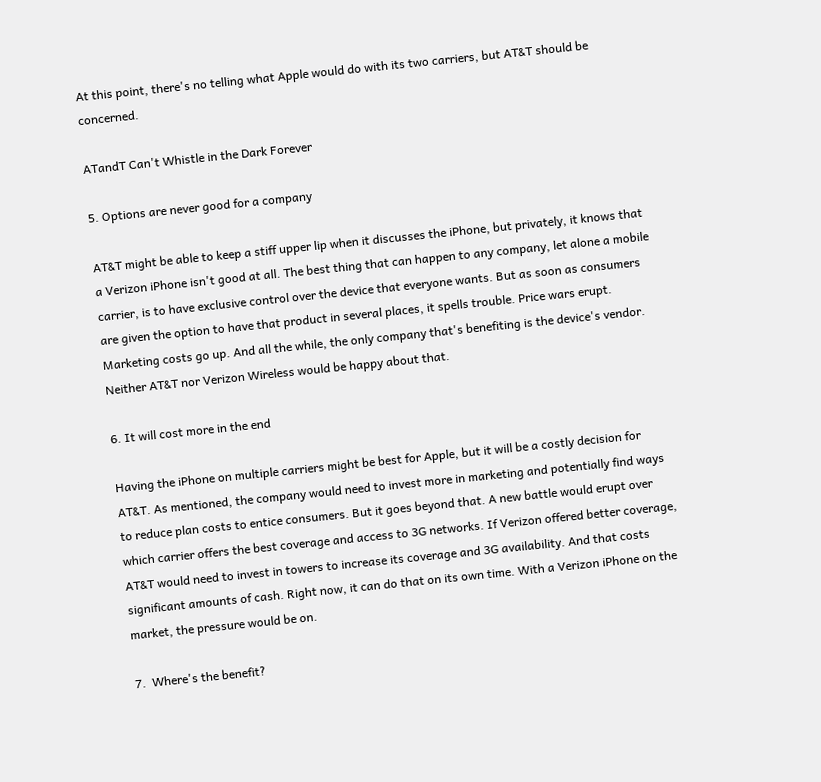At this point, there's no telling what Apple would do with its two carriers, but AT&T should be concerned.

ATandT Can't Whistle in the Dark Forever

5. Options are never good for a company

AT&T might be able to keep a stiff upper lip when it discusses the iPhone, but privately, it knows that a Verizon iPhone isn't good at all. The best thing that can happen to any company, let alone a mobile carrier, is to have exclusive control over the device that everyone wants. But as soon as consumers are given the option to have that product in several places, it spells trouble. Price wars erupt. Marketing costs go up. And all the while, the only company that's benefiting is the device's vendor. Neither AT&T nor Verizon Wireless would be happy about that.

6. It will cost more in the end

Having the iPhone on multiple carriers might be best for Apple, but it will be a costly decision for AT&T. As mentioned, the company would need to invest more in marketing and potentially find ways to reduce plan costs to entice consumers. But it goes beyond that. A new battle would erupt over which carrier offers the best coverage and access to 3G networks. If Verizon offered better coverage, AT&T would need to invest in towers to increase its coverage and 3G availability. And that costs significant amounts of cash. Right now, it can do that on its own time. With a Verizon iPhone on the market, the pressure would be on.

7.  Where's the benefit?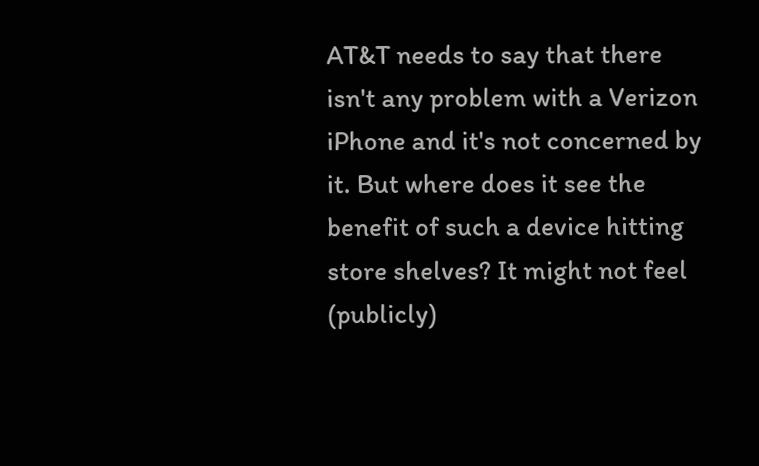AT&T needs to say that there isn't any problem with a Verizon iPhone and it's not concerned by it. But where does it see the benefit of such a device hitting store shelves? It might not feel (publicly)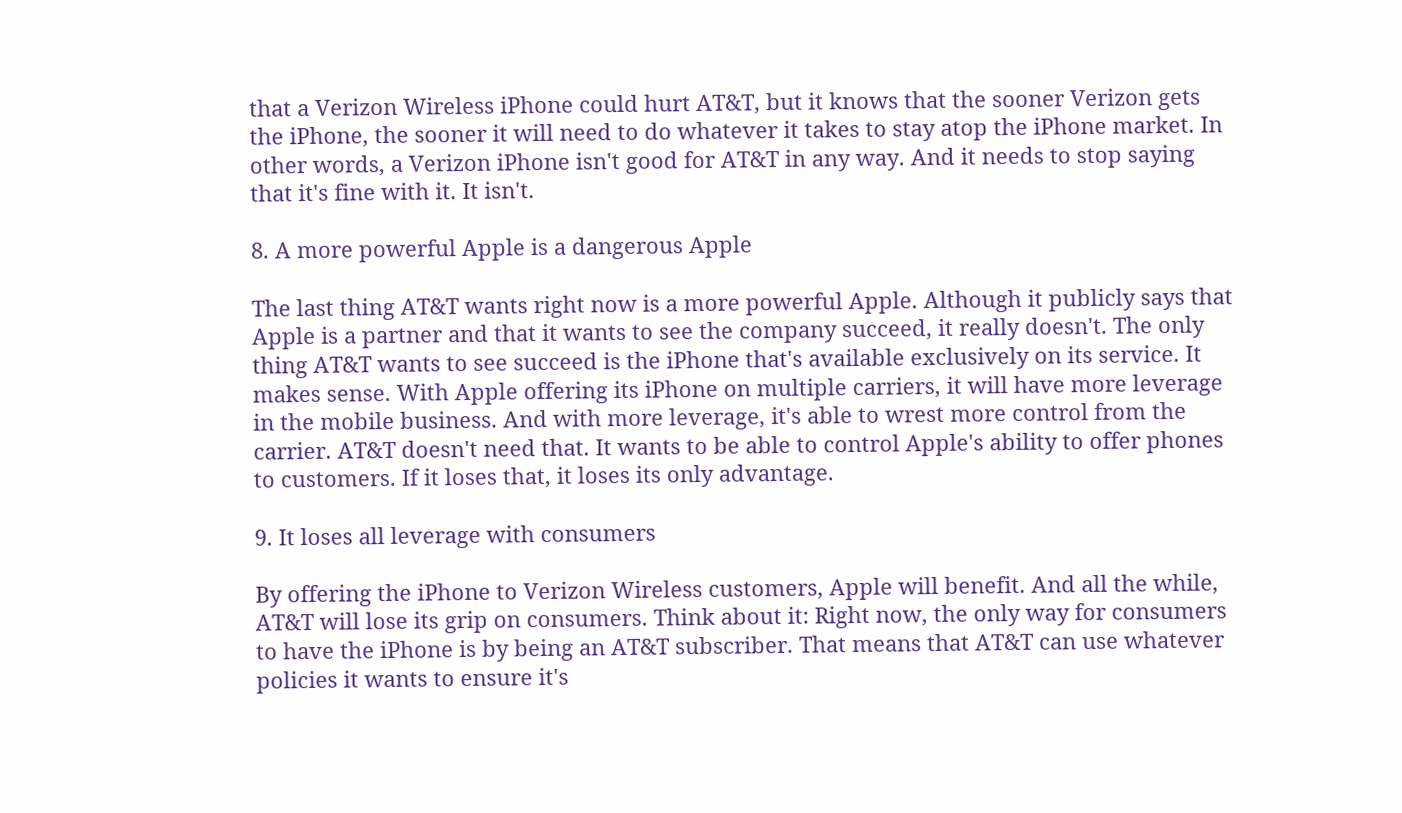that a Verizon Wireless iPhone could hurt AT&T, but it knows that the sooner Verizon gets the iPhone, the sooner it will need to do whatever it takes to stay atop the iPhone market. In other words, a Verizon iPhone isn't good for AT&T in any way. And it needs to stop saying that it's fine with it. It isn't.

8. A more powerful Apple is a dangerous Apple

The last thing AT&T wants right now is a more powerful Apple. Although it publicly says that Apple is a partner and that it wants to see the company succeed, it really doesn't. The only thing AT&T wants to see succeed is the iPhone that's available exclusively on its service. It makes sense. With Apple offering its iPhone on multiple carriers, it will have more leverage in the mobile business. And with more leverage, it's able to wrest more control from the carrier. AT&T doesn't need that. It wants to be able to control Apple's ability to offer phones to customers. If it loses that, it loses its only advantage.

9. It loses all leverage with consumers

By offering the iPhone to Verizon Wireless customers, Apple will benefit. And all the while, AT&T will lose its grip on consumers. Think about it: Right now, the only way for consumers to have the iPhone is by being an AT&T subscriber. That means that AT&T can use whatever policies it wants to ensure it's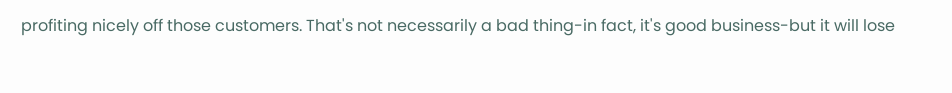profiting nicely off those customers. That's not necessarily a bad thing-in fact, it's good business-but it will lose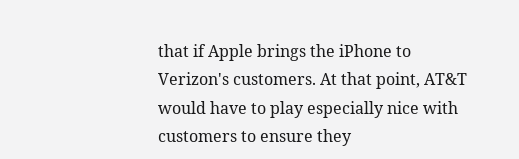that if Apple brings the iPhone to Verizon's customers. At that point, AT&T would have to play especially nice with customers to ensure they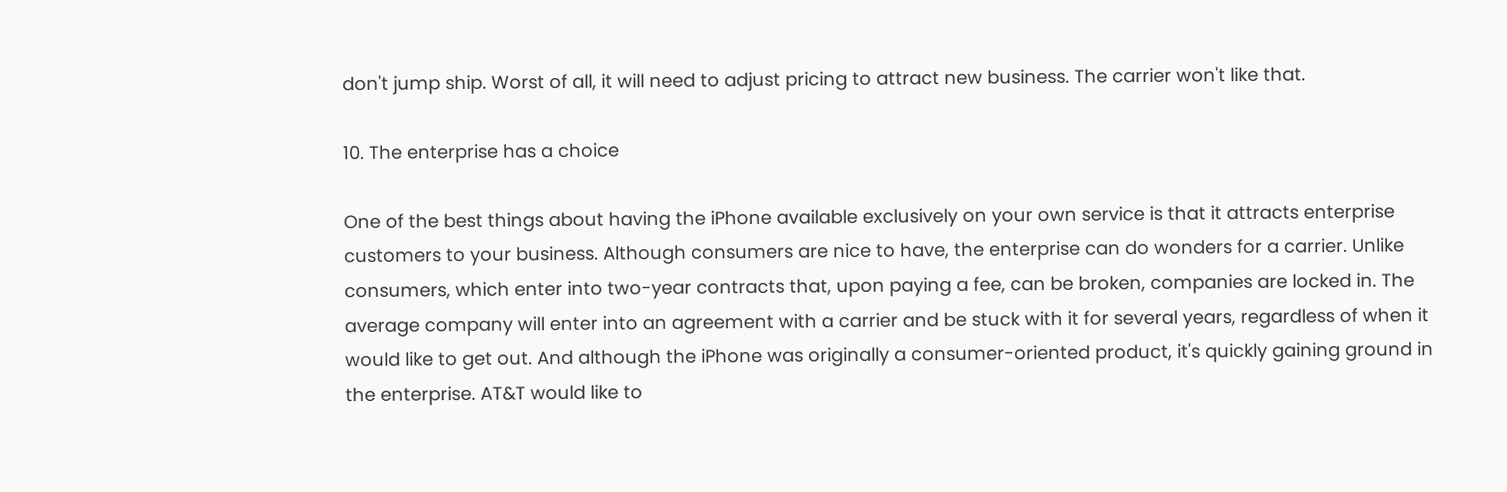don't jump ship. Worst of all, it will need to adjust pricing to attract new business. The carrier won't like that.

10. The enterprise has a choice

One of the best things about having the iPhone available exclusively on your own service is that it attracts enterprise customers to your business. Although consumers are nice to have, the enterprise can do wonders for a carrier. Unlike consumers, which enter into two-year contracts that, upon paying a fee, can be broken, companies are locked in. The average company will enter into an agreement with a carrier and be stuck with it for several years, regardless of when it would like to get out. And although the iPhone was originally a consumer-oriented product, it's quickly gaining ground in the enterprise. AT&T would like to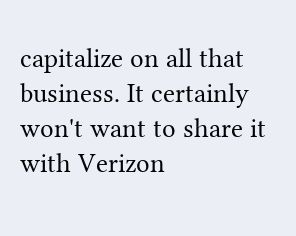capitalize on all that business. It certainly won't want to share it with Verizon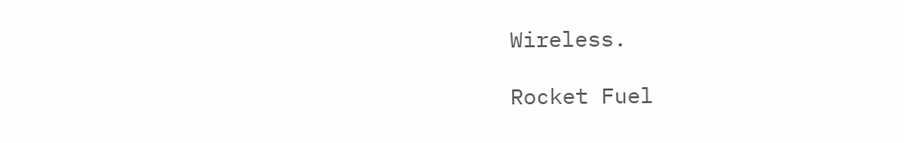Wireless.

Rocket Fuel